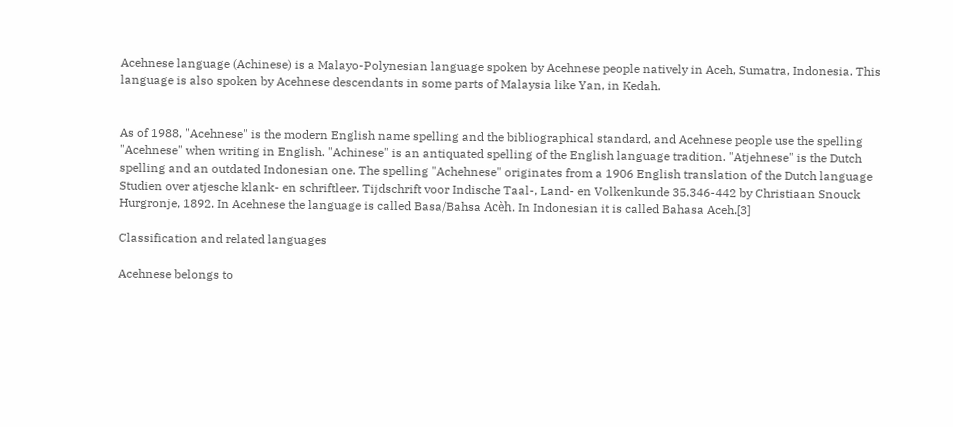Acehnese language (Achinese) is a Malayo-Polynesian language spoken by Acehnese people natively in Aceh, Sumatra, Indonesia. This language is also spoken by Acehnese descendants in some parts of Malaysia like Yan, in Kedah.


As of 1988, "Acehnese" is the modern English name spelling and the bibliographical standard, and Acehnese people use the spelling "Acehnese" when writing in English. "Achinese" is an antiquated spelling of the English language tradition. "Atjehnese" is the Dutch spelling and an outdated Indonesian one. The spelling "Achehnese" originates from a 1906 English translation of the Dutch language Studien over atjesche klank- en schriftleer. Tijdschrift voor Indische Taal-, Land- en Volkenkunde 35.346-442 by Christiaan Snouck Hurgronje, 1892. In Acehnese the language is called Basa/Bahsa Acèh. In Indonesian it is called Bahasa Aceh.[3]

Classification and related languages

Acehnese belongs to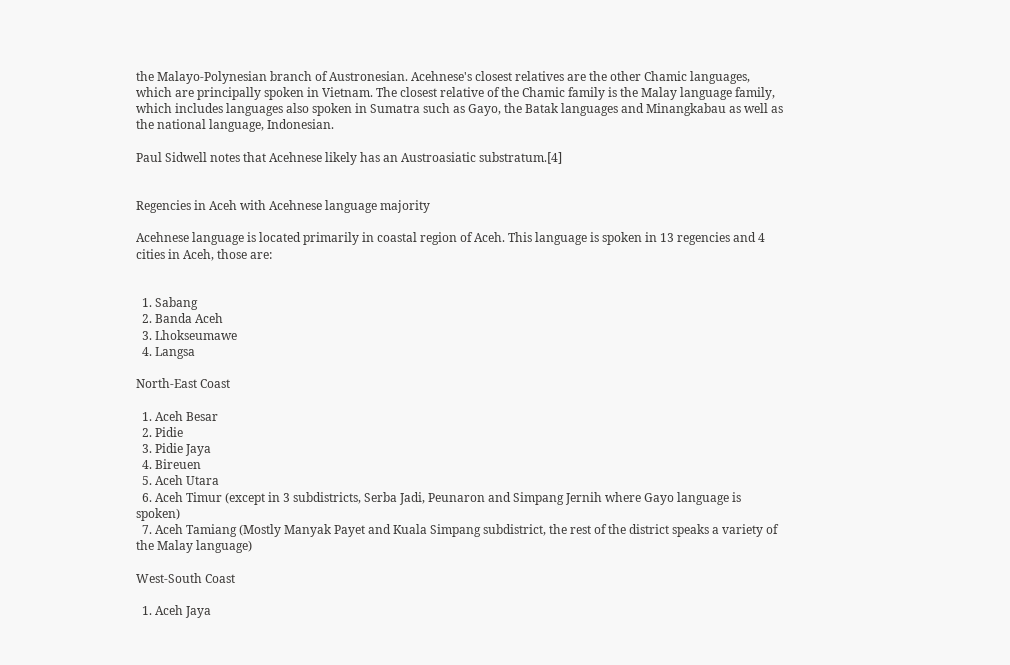the Malayo-Polynesian branch of Austronesian. Acehnese's closest relatives are the other Chamic languages, which are principally spoken in Vietnam. The closest relative of the Chamic family is the Malay language family, which includes languages also spoken in Sumatra such as Gayo, the Batak languages and Minangkabau as well as the national language, Indonesian.

Paul Sidwell notes that Acehnese likely has an Austroasiatic substratum.[4]


Regencies in Aceh with Acehnese language majority

Acehnese language is located primarily in coastal region of Aceh. This language is spoken in 13 regencies and 4 cities in Aceh, those are:


  1. Sabang
  2. Banda Aceh
  3. Lhokseumawe
  4. Langsa

North-East Coast

  1. Aceh Besar
  2. Pidie
  3. Pidie Jaya
  4. Bireuen
  5. Aceh Utara
  6. Aceh Timur (except in 3 subdistricts, Serba Jadi, Peunaron and Simpang Jernih where Gayo language is spoken)
  7. Aceh Tamiang (Mostly Manyak Payet and Kuala Simpang subdistrict, the rest of the district speaks a variety of the Malay language)

West-South Coast

  1. Aceh Jaya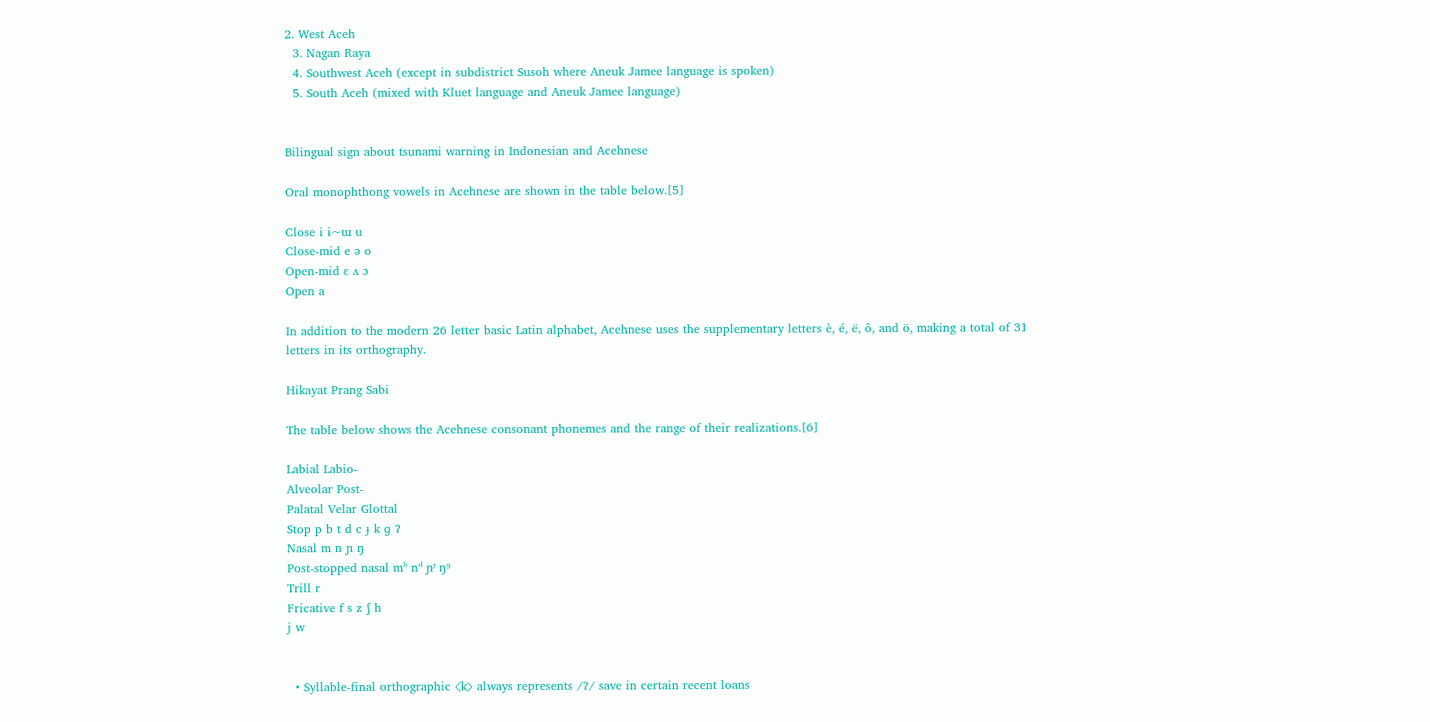2. West Aceh
  3. Nagan Raya
  4. Southwest Aceh (except in subdistrict Susoh where Aneuk Jamee language is spoken)
  5. South Aceh (mixed with Kluet language and Aneuk Jamee language)


Bilingual sign about tsunami warning in Indonesian and Acehnese

Oral monophthong vowels in Acehnese are shown in the table below.[5]

Close i ɨ~ɯ u
Close-mid e ə o
Open-mid ɛ ʌ ɔ
Open a

In addition to the modern 26 letter basic Latin alphabet, Acehnese uses the supplementary letters è, é, ë, ô, and ö, making a total of 31 letters in its orthography.

Hikayat Prang Sabi

The table below shows the Acehnese consonant phonemes and the range of their realizations.[6]

Labial Labio-
Alveolar Post-
Palatal Velar Glottal
Stop p b t d c ɟ k ɡ ʔ
Nasal m n ɲ ŋ
Post-stopped nasal mᵇ nᵈ ɲᶡ ŋᶢ
Trill r
Fricative f s z ʃ h
j w


  • Syllable-final orthographic ⟨k⟩ always represents /ʔ/ save in certain recent loans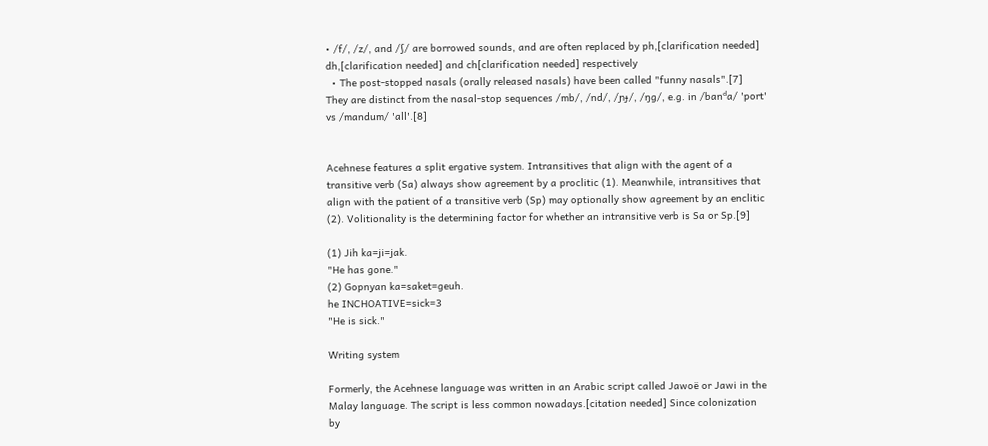• /f/, /z/, and /ʃ/ are borrowed sounds, and are often replaced by ph,[clarification needed] dh,[clarification needed] and ch[clarification needed] respectively
  • The post-stopped nasals (orally released nasals) have been called "funny nasals".[7] They are distinct from the nasal-stop sequences /mb/, /nd/, /ɲɟ/, /ŋɡ/, e.g. in /banᵈa/ 'port' vs /mandum/ 'all'.[8]


Acehnese features a split ergative system. Intransitives that align with the agent of a transitive verb (Sa) always show agreement by a proclitic (1). Meanwhile, intransitives that align with the patient of a transitive verb (Sp) may optionally show agreement by an enclitic (2). Volitionality is the determining factor for whether an intransitive verb is Sa or Sp.[9]

(1) Jih ka=ji=jak.
"He has gone."
(2) Gopnyan ka=saket=geuh.
he INCHOATIVE=sick=3
"He is sick."

Writing system

Formerly, the Acehnese language was written in an Arabic script called Jawoë or Jawi in the Malay language. The script is less common nowadays.[citation needed] Since colonization by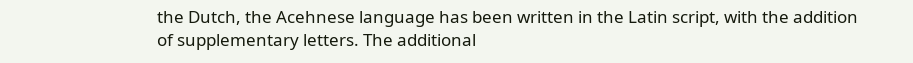the Dutch, the Acehnese language has been written in the Latin script, with the addition of supplementary letters. The additional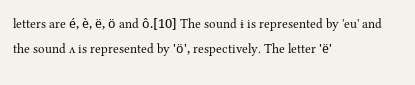letters are é, è, ë, ö and ô.[10] The sound ɨ is represented by 'eu' and the sound ʌ is represented by 'ö', respectively. The letter 'ë'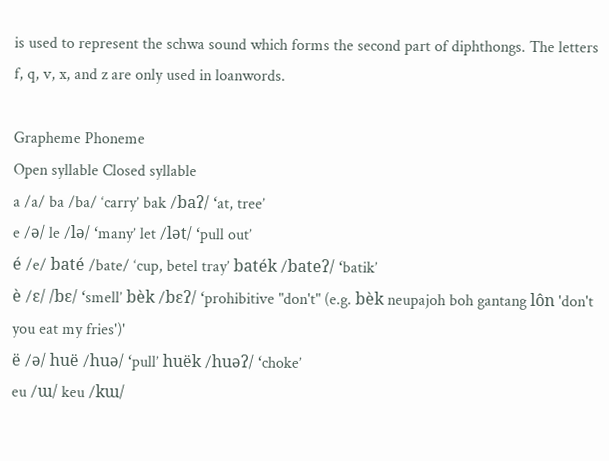is used to represent the schwa sound which forms the second part of diphthongs. The letters f, q, v, x, and z are only used in loanwords.

Grapheme Phoneme
Open syllable Closed syllable
a /a/ ba /ba/ ‘carry’ bak /baʔ/ ‘at, tree’
e /ə/ le /lə/ ‘many’ let /lət/ ‘pull out’
é /e/ baté /bate/ ‘cup, betel tray’ baték /bateʔ/ ‘batik’
è /ɛ/ /bɛ/ ‘smell’ bèk /bɛʔ/ ‘prohibitive "don't" (e.g. bèk neupajoh boh gantang lôn 'don't you eat my fries')'
ë /ə/ huë /huə/ ‘pull’ huëk /huəʔ/ ‘choke’
eu /ɯ/ keu /kɯ/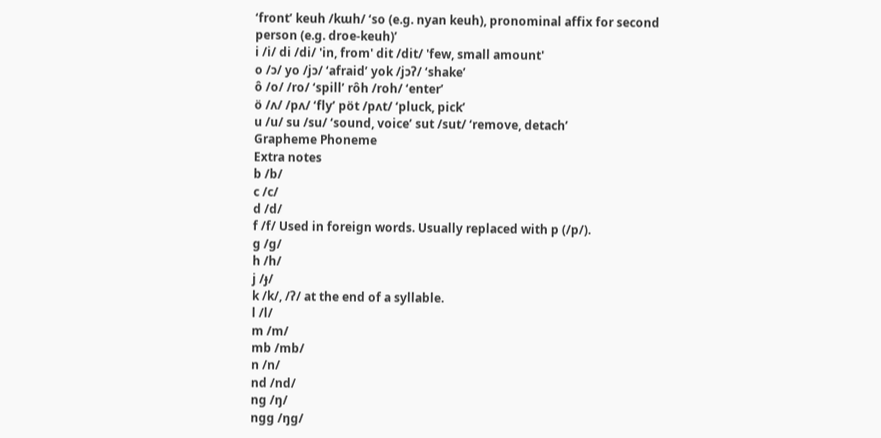‘front’ keuh /kɯh/ ‘so (e.g. nyan keuh), pronominal affix for second person (e.g. droe-keuh)’
i /i/ di /di/ 'in, from' dit /dit/ 'few, small amount'
o /ɔ/ yo /jɔ/ ‘afraid’ yok /jɔʔ/ ‘shake’
ô /o/ /ro/ ‘spill’ rôh /roh/ ‘enter’
ö /ʌ/ /pʌ/ ‘fly’ pöt /pʌt/ ‘pluck, pick’
u /u/ su /su/ ‘sound, voice’ sut /sut/ ‘remove, detach’
Grapheme Phoneme
Extra notes
b /b/
c /c/
d /d/
f /f/ Used in foreign words. Usually replaced with p (/p/).
g /g/
h /h/
j /ɟ/
k /k/, /ʔ/ at the end of a syllable.
l /l/
m /m/
mb /mb/
n /n/
nd /nd/
ng /ŋ/
ngg /ŋg/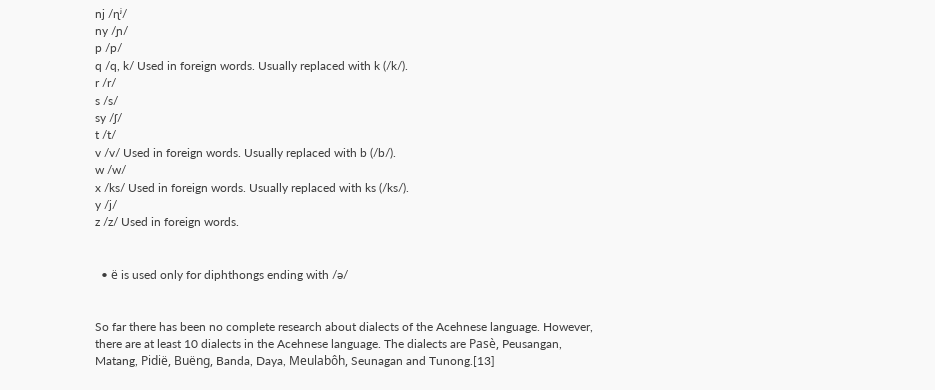nj /ɳʲ/
ny /ɲ/
p /p/
q /q, k/ Used in foreign words. Usually replaced with k (/k/).
r /r/
s /s/
sy /ʃ/
t /t/
v /v/ Used in foreign words. Usually replaced with b (/b/).
w /w/
x /ks/ Used in foreign words. Usually replaced with ks (/ks/).
y /j/
z /z/ Used in foreign words.


  • ë is used only for diphthongs ending with /ə/


So far there has been no complete research about dialects of the Acehnese language. However, there are at least 10 dialects in the Acehnese language. The dialects are Pasè, Peusangan, Matang, Pidië, Buëng, Banda, Daya, Meulabôh, Seunagan and Tunong.[13]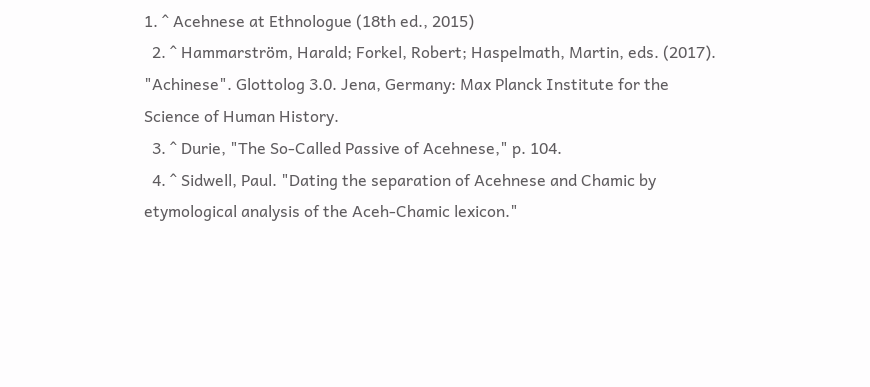1. ^ Acehnese at Ethnologue (18th ed., 2015)
  2. ^ Hammarström, Harald; Forkel, Robert; Haspelmath, Martin, eds. (2017). "Achinese". Glottolog 3.0. Jena, Germany: Max Planck Institute for the Science of Human History.
  3. ^ Durie, "The So-Called Passive of Acehnese," p. 104.
  4. ^ Sidwell, Paul. "Dating the separation of Acehnese and Chamic by etymological analysis of the Aceh-Chamic lexicon."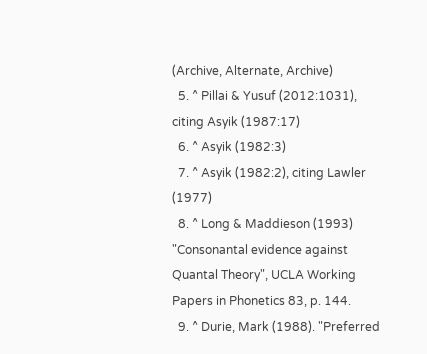(Archive, Alternate, Archive)
  5. ^ Pillai & Yusuf (2012:1031), citing Asyik (1987:17)
  6. ^ Asyik (1982:3)
  7. ^ Asyik (1982:2), citing Lawler (1977)
  8. ^ Long & Maddieson (1993) "Consonantal evidence against Quantal Theory", UCLA Working Papers in Phonetics 83, p. 144.
  9. ^ Durie, Mark (1988). "Preferred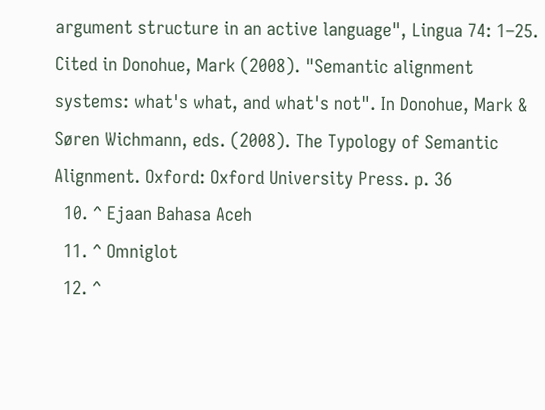argument structure in an active language", Lingua 74: 1–25. Cited in Donohue, Mark (2008). "Semantic alignment systems: what's what, and what's not". In Donohue, Mark & Søren Wichmann, eds. (2008). The Typology of Semantic Alignment. Oxford: Oxford University Press. p. 36
  10. ^ Ejaan Bahasa Aceh
  11. ^ Omniglot
  12. ^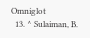Omniglot
  13. ^ Sulaiman, B.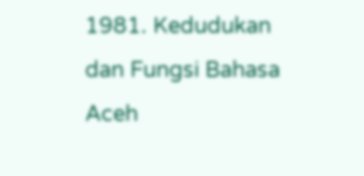1981. Kedudukan dan Fungsi Bahasa Aceh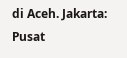di Aceh. Jakarta: Pusat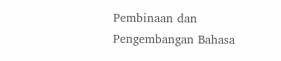Pembinaan dan Pengembangan Bahasa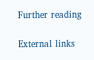Further reading

External links